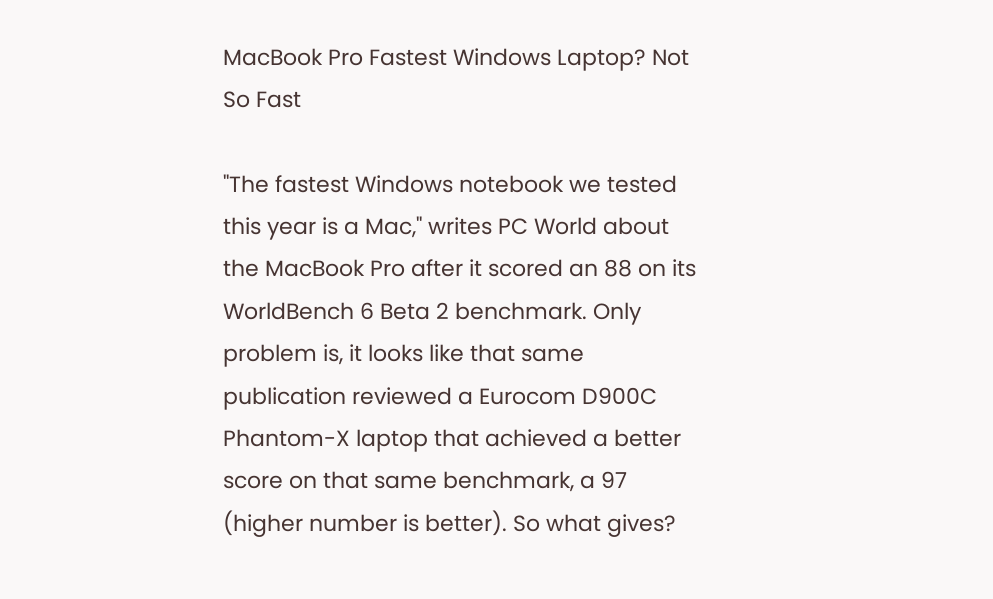MacBook Pro Fastest Windows Laptop? Not So Fast

"The fastest Windows notebook we tested this year is a Mac," writes PC World about the MacBook Pro after it scored an 88 on its WorldBench 6 Beta 2 benchmark. Only problem is, it looks like that same publication reviewed a Eurocom D900C Phantom-X laptop that achieved a better score on that same benchmark, a 97 (higher number is better). So what gives?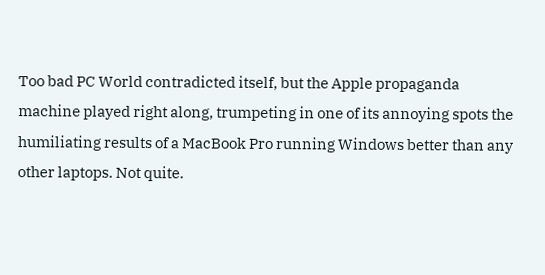Too bad PC World contradicted itself, but the Apple propaganda machine played right along, trumpeting in one of its annoying spots the humiliating results of a MacBook Pro running Windows better than any other laptops. Not quite.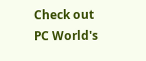Check out PC World's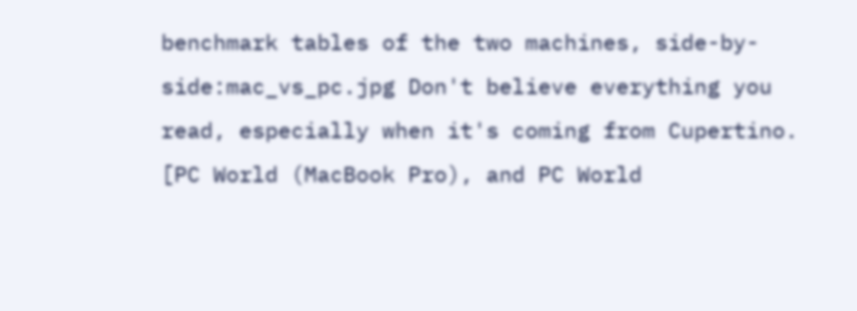benchmark tables of the two machines, side-by-side:mac_vs_pc.jpg Don't believe everything you read, especially when it's coming from Cupertino. [PC World (MacBook Pro), and PC World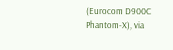(Eurocom D900C Phantom-X), via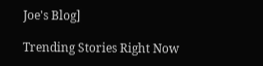Joe's Blog]

Trending Stories Right Now